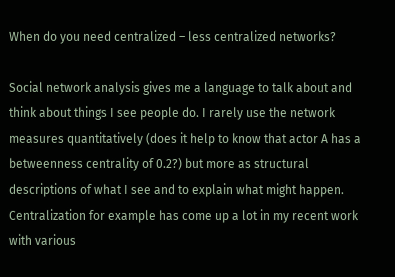When do you need centralized – less centralized networks?

Social network analysis gives me a language to talk about and think about things I see people do. I rarely use the network measures quantitatively (does it help to know that actor A has a betweenness centrality of 0.2?) but more as structural descriptions of what I see and to explain what might happen. Centralization for example has come up a lot in my recent work with various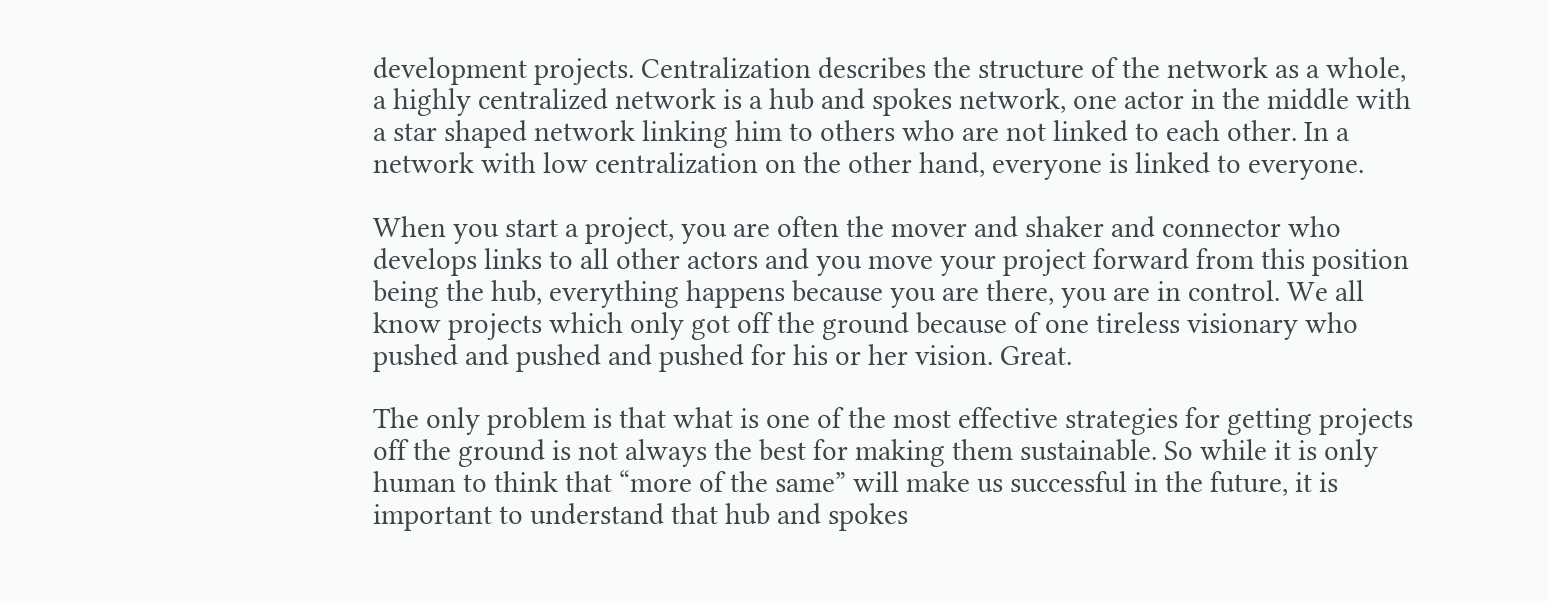development projects. Centralization describes the structure of the network as a whole, a highly centralized network is a hub and spokes network, one actor in the middle with a star shaped network linking him to others who are not linked to each other. In a network with low centralization on the other hand, everyone is linked to everyone.

When you start a project, you are often the mover and shaker and connector who develops links to all other actors and you move your project forward from this position being the hub, everything happens because you are there, you are in control. We all know projects which only got off the ground because of one tireless visionary who pushed and pushed and pushed for his or her vision. Great.

The only problem is that what is one of the most effective strategies for getting projects off the ground is not always the best for making them sustainable. So while it is only human to think that “more of the same” will make us successful in the future, it is important to understand that hub and spokes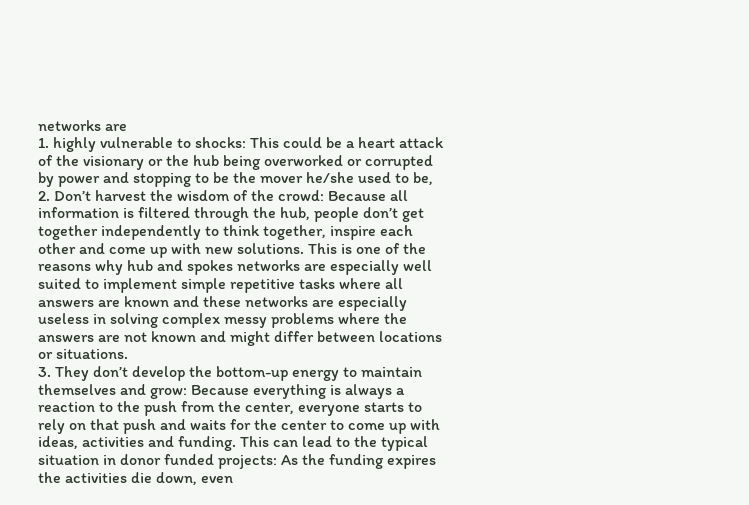networks are
1. highly vulnerable to shocks: This could be a heart attack of the visionary or the hub being overworked or corrupted by power and stopping to be the mover he/she used to be,
2. Don’t harvest the wisdom of the crowd: Because all information is filtered through the hub, people don’t get together independently to think together, inspire each other and come up with new solutions. This is one of the reasons why hub and spokes networks are especially well suited to implement simple repetitive tasks where all answers are known and these networks are especially useless in solving complex messy problems where the answers are not known and might differ between locations or situations.
3. They don’t develop the bottom-up energy to maintain themselves and grow: Because everything is always a reaction to the push from the center, everyone starts to rely on that push and waits for the center to come up with ideas, activities and funding. This can lead to the typical situation in donor funded projects: As the funding expires the activities die down, even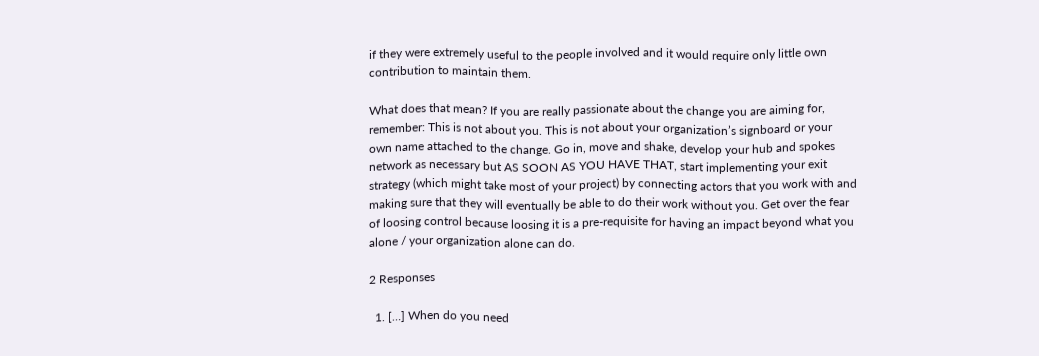if they were extremely useful to the people involved and it would require only little own contribution to maintain them.

What does that mean? If you are really passionate about the change you are aiming for, remember: This is not about you. This is not about your organization’s signboard or your own name attached to the change. Go in, move and shake, develop your hub and spokes network as necessary but AS SOON AS YOU HAVE THAT, start implementing your exit strategy (which might take most of your project) by connecting actors that you work with and making sure that they will eventually be able to do their work without you. Get over the fear of loosing control because loosing it is a pre-requisite for having an impact beyond what you alone / your organization alone can do.

2 Responses

  1. […] When do you need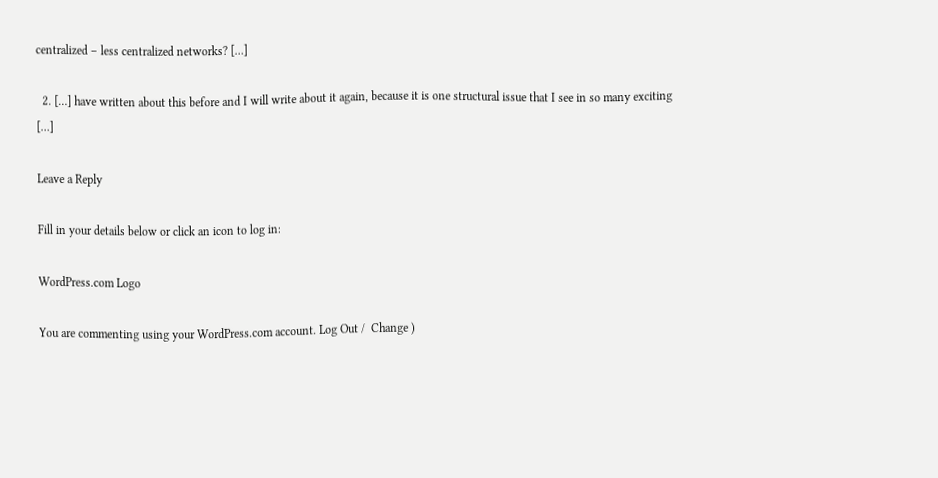centralized – less centralized networks? […]

  2. […] have written about this before and I will write about it again, because it is one structural issue that I see in so many exciting […]

Leave a Reply

Fill in your details below or click an icon to log in:

WordPress.com Logo

You are commenting using your WordPress.com account. Log Out /  Change )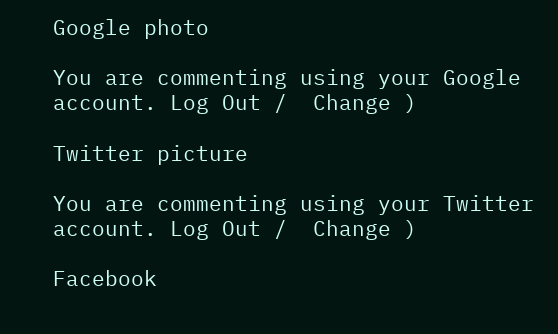Google photo

You are commenting using your Google account. Log Out /  Change )

Twitter picture

You are commenting using your Twitter account. Log Out /  Change )

Facebook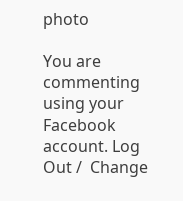photo

You are commenting using your Facebook account. Log Out /  Change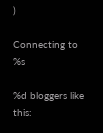)

Connecting to %s

%d bloggers like this: